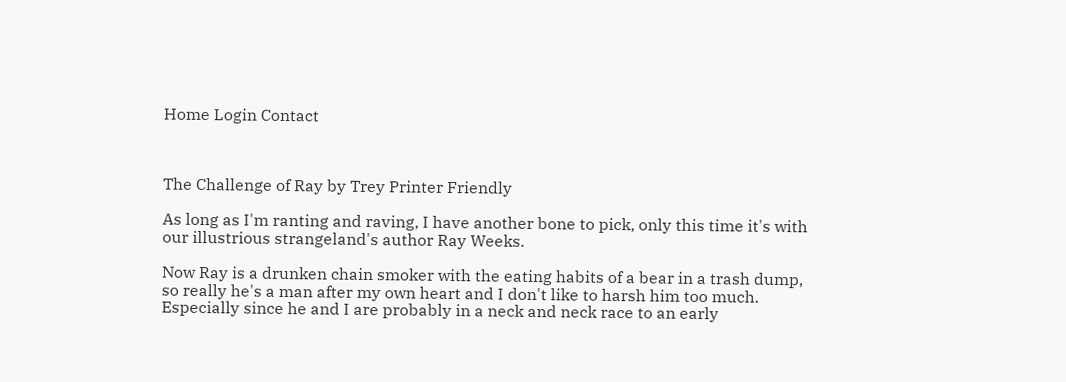Home Login Contact



The Challenge of Ray by Trey Printer Friendly

As long as I'm ranting and raving, I have another bone to pick, only this time it's with our illustrious strangeland's author Ray Weeks.

Now Ray is a drunken chain smoker with the eating habits of a bear in a trash dump, so really he's a man after my own heart and I don't like to harsh him too much. Especially since he and I are probably in a neck and neck race to an early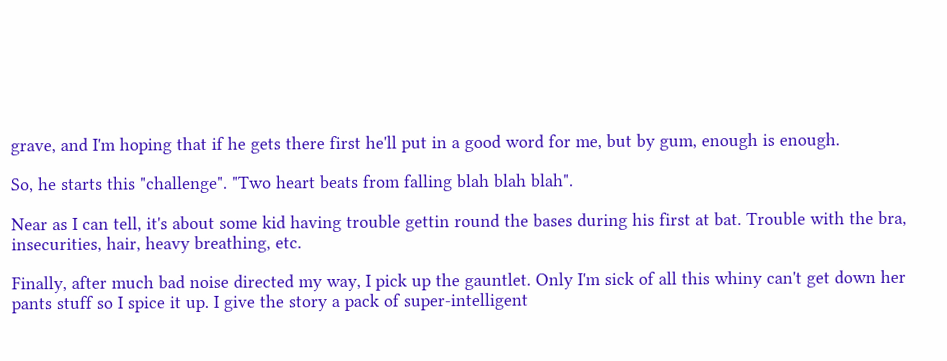grave, and I'm hoping that if he gets there first he'll put in a good word for me, but by gum, enough is enough.

So, he starts this "challenge". "Two heart beats from falling blah blah blah".

Near as I can tell, it's about some kid having trouble gettin round the bases during his first at bat. Trouble with the bra, insecurities, hair, heavy breathing, etc.

Finally, after much bad noise directed my way, I pick up the gauntlet. Only I'm sick of all this whiny can't get down her pants stuff so I spice it up. I give the story a pack of super-intelligent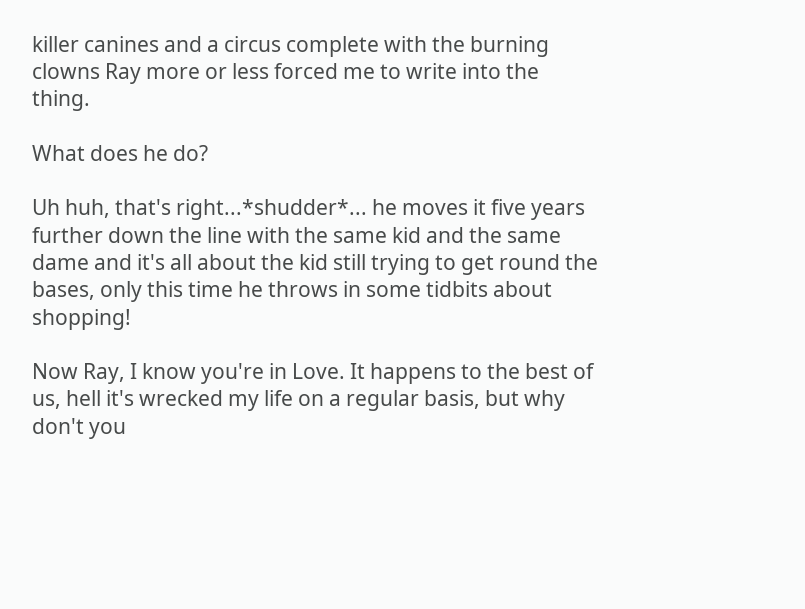killer canines and a circus complete with the burning clowns Ray more or less forced me to write into the thing.

What does he do?

Uh huh, that's right...*shudder*... he moves it five years further down the line with the same kid and the same dame and it's all about the kid still trying to get round the bases, only this time he throws in some tidbits about shopping!

Now Ray, I know you're in Love. It happens to the best of us, hell it's wrecked my life on a regular basis, but why don't you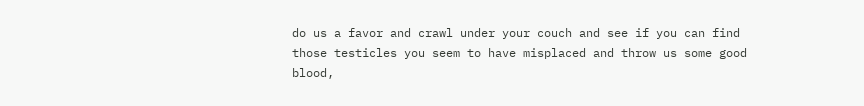do us a favor and crawl under your couch and see if you can find those testicles you seem to have misplaced and throw us some good blood,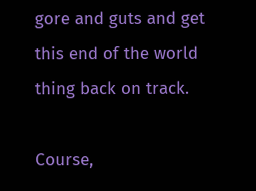gore and guts and get this end of the world thing back on track.

Course,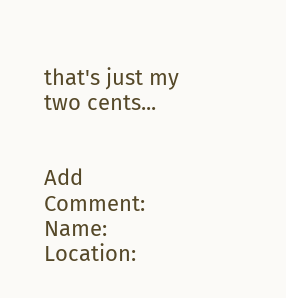that's just my two cents...


Add Comment:
Name: Location: